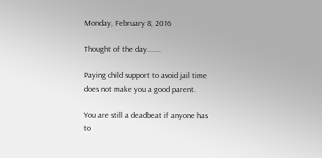Monday, February 8, 2016

Thought of the day.......

Paying child support to avoid jail time does not make you a good parent.

You are still a deadbeat if anyone has to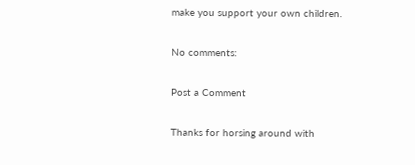make you support your own children.

No comments:

Post a Comment

Thanks for horsing around with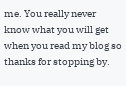me. You really never know what you will get when you read my blog so thanks for stopping by.